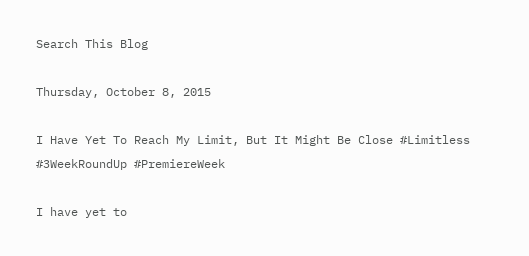Search This Blog

Thursday, October 8, 2015

I Have Yet To Reach My Limit, But It Might Be Close #Limitless #3WeekRoundUp #PremiereWeek

I have yet to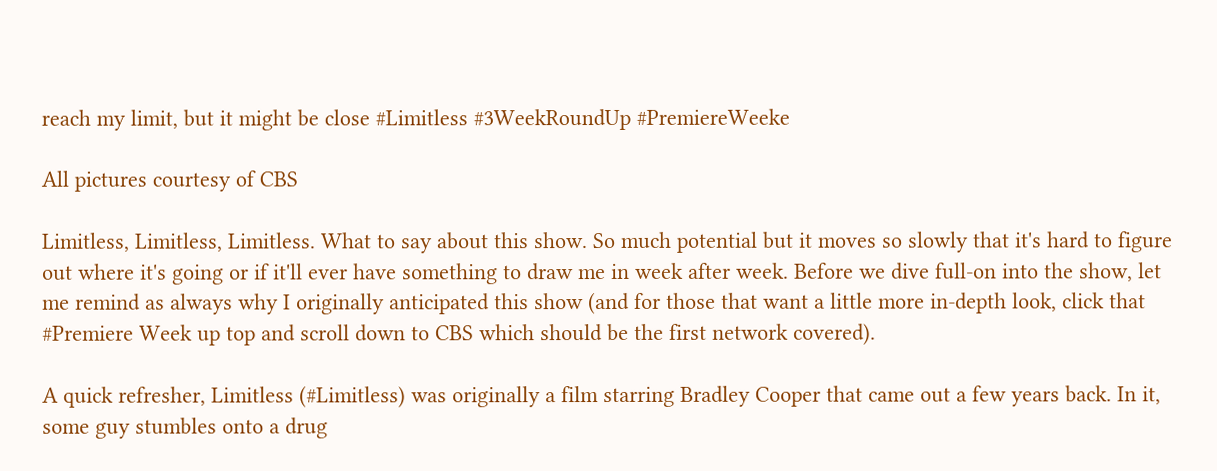reach my limit, but it might be close #Limitless #3WeekRoundUp #PremiereWeeke

All pictures courtesy of CBS

Limitless, Limitless, Limitless. What to say about this show. So much potential but it moves so slowly that it's hard to figure out where it's going or if it'll ever have something to draw me in week after week. Before we dive full-on into the show, let me remind as always why I originally anticipated this show (and for those that want a little more in-depth look, click that #Premiere Week up top and scroll down to CBS which should be the first network covered).

A quick refresher, Limitless (#Limitless) was originally a film starring Bradley Cooper that came out a few years back. In it, some guy stumbles onto a drug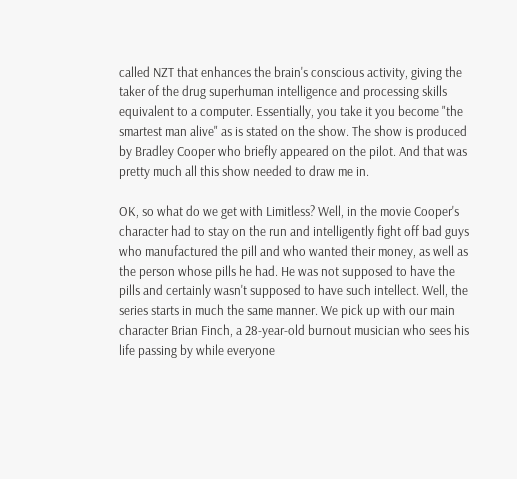called NZT that enhances the brain's conscious activity, giving the taker of the drug superhuman intelligence and processing skills equivalent to a computer. Essentially, you take it you become "the smartest man alive" as is stated on the show. The show is produced by Bradley Cooper who briefly appeared on the pilot. And that was pretty much all this show needed to draw me in.

OK, so what do we get with Limitless? Well, in the movie Cooper's character had to stay on the run and intelligently fight off bad guys who manufactured the pill and who wanted their money, as well as the person whose pills he had. He was not supposed to have the pills and certainly wasn't supposed to have such intellect. Well, the series starts in much the same manner. We pick up with our main character Brian Finch, a 28-year-old burnout musician who sees his life passing by while everyone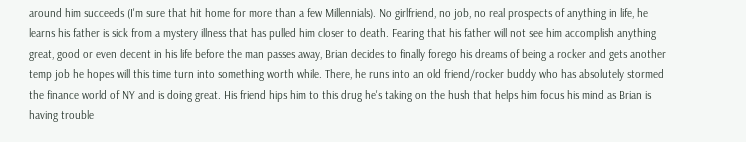around him succeeds (I'm sure that hit home for more than a few Millennials). No girlfriend, no job, no real prospects of anything in life, he learns his father is sick from a mystery illness that has pulled him closer to death. Fearing that his father will not see him accomplish anything great, good or even decent in his life before the man passes away, Brian decides to finally forego his dreams of being a rocker and gets another temp job he hopes will this time turn into something worth while. There, he runs into an old friend/rocker buddy who has absolutely stormed the finance world of NY and is doing great. His friend hips him to this drug he's taking on the hush that helps him focus his mind as Brian is having trouble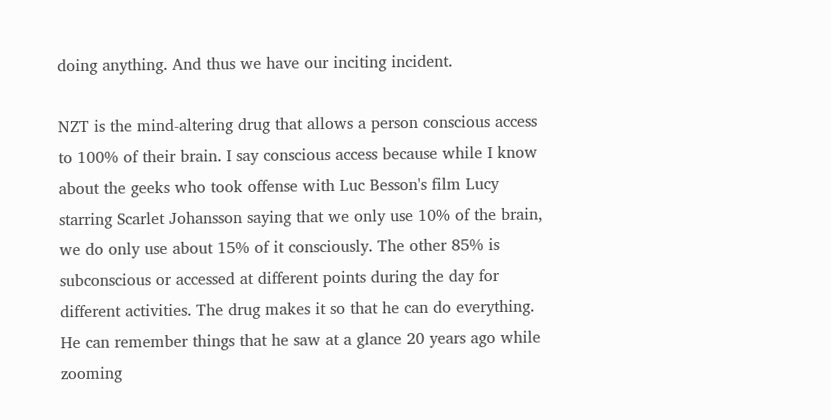doing anything. And thus we have our inciting incident.

NZT is the mind-altering drug that allows a person conscious access to 100% of their brain. I say conscious access because while I know about the geeks who took offense with Luc Besson's film Lucy starring Scarlet Johansson saying that we only use 10% of the brain, we do only use about 15% of it consciously. The other 85% is subconscious or accessed at different points during the day for different activities. The drug makes it so that he can do everything. He can remember things that he saw at a glance 20 years ago while zooming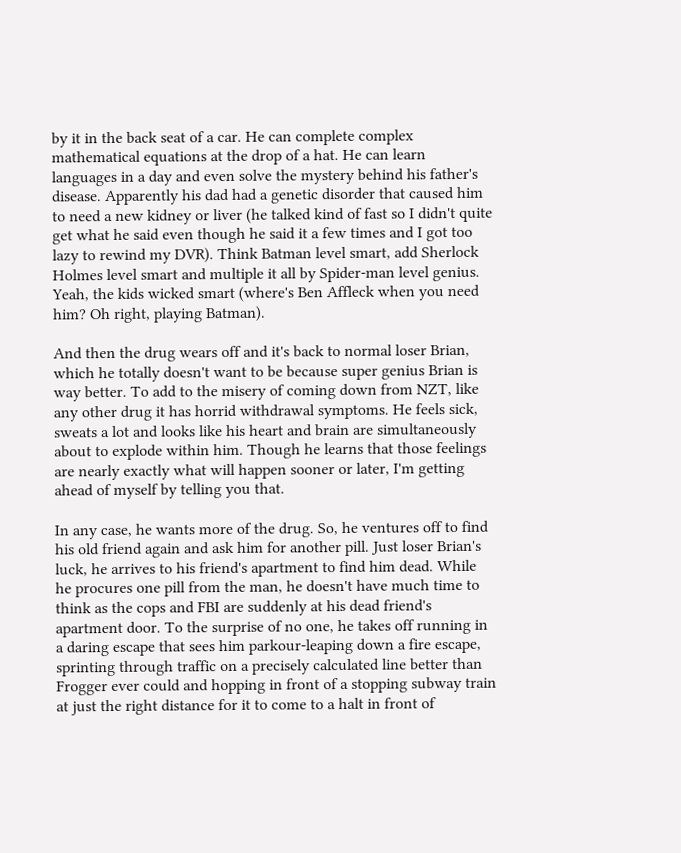by it in the back seat of a car. He can complete complex mathematical equations at the drop of a hat. He can learn languages in a day and even solve the mystery behind his father's disease. Apparently his dad had a genetic disorder that caused him to need a new kidney or liver (he talked kind of fast so I didn't quite get what he said even though he said it a few times and I got too lazy to rewind my DVR). Think Batman level smart, add Sherlock Holmes level smart and multiple it all by Spider-man level genius. Yeah, the kids wicked smart (where's Ben Affleck when you need him? Oh right, playing Batman).

And then the drug wears off and it's back to normal loser Brian, which he totally doesn't want to be because super genius Brian is way better. To add to the misery of coming down from NZT, like any other drug it has horrid withdrawal symptoms. He feels sick, sweats a lot and looks like his heart and brain are simultaneously about to explode within him. Though he learns that those feelings are nearly exactly what will happen sooner or later, I'm getting ahead of myself by telling you that.

In any case, he wants more of the drug. So, he ventures off to find his old friend again and ask him for another pill. Just loser Brian's luck, he arrives to his friend's apartment to find him dead. While he procures one pill from the man, he doesn't have much time to think as the cops and FBI are suddenly at his dead friend's apartment door. To the surprise of no one, he takes off running in a daring escape that sees him parkour-leaping down a fire escape, sprinting through traffic on a precisely calculated line better than Frogger ever could and hopping in front of a stopping subway train at just the right distance for it to come to a halt in front of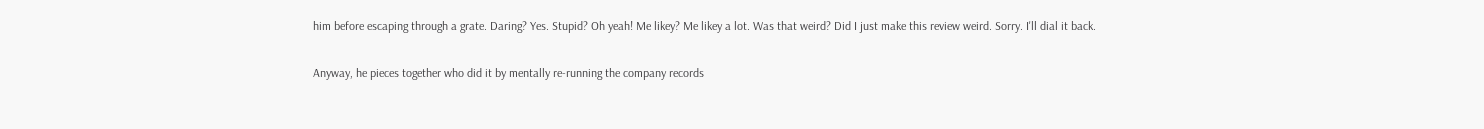him before escaping through a grate. Daring? Yes. Stupid? Oh yeah! Me likey? Me likey a lot. Was that weird? Did I just make this review weird. Sorry. I'll dial it back.

Anyway, he pieces together who did it by mentally re-running the company records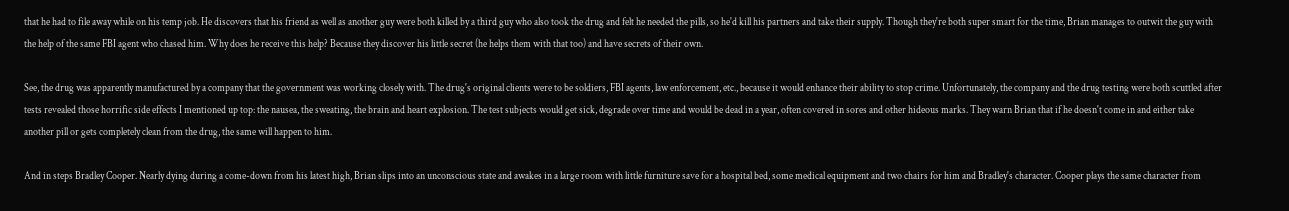that he had to file away while on his temp job. He discovers that his friend as well as another guy were both killed by a third guy who also took the drug and felt he needed the pills, so he'd kill his partners and take their supply. Though they're both super smart for the time, Brian manages to outwit the guy with the help of the same FBI agent who chased him. Why does he receive this help? Because they discover his little secret (he helps them with that too) and have secrets of their own.

See, the drug was apparently manufactured by a company that the government was working closely with. The drug's original clients were to be soldiers, FBI agents, law enforcement, etc., because it would enhance their ability to stop crime. Unfortunately, the company and the drug testing were both scuttled after tests revealed those horrific side effects I mentioned up top: the nausea, the sweating, the brain and heart explosion. The test subjects would get sick, degrade over time and would be dead in a year, often covered in sores and other hideous marks. They warn Brian that if he doesn't come in and either take another pill or gets completely clean from the drug, the same will happen to him.

And in steps Bradley Cooper. Nearly dying during a come-down from his latest high, Brian slips into an unconscious state and awakes in a large room with little furniture save for a hospital bed, some medical equipment and two chairs for him and Bradley's character. Cooper plays the same character from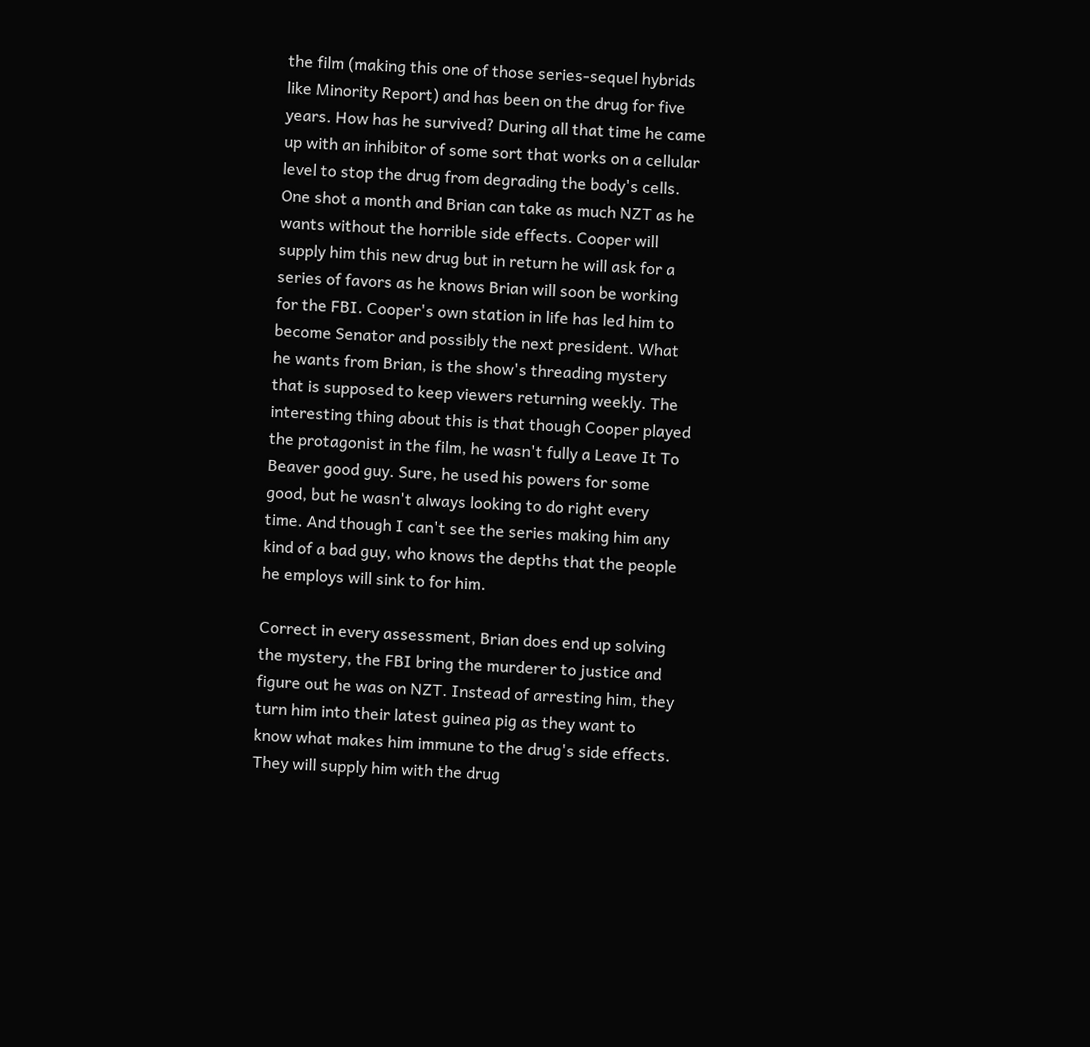the film (making this one of those series-sequel hybrids like Minority Report) and has been on the drug for five years. How has he survived? During all that time he came up with an inhibitor of some sort that works on a cellular level to stop the drug from degrading the body's cells. One shot a month and Brian can take as much NZT as he wants without the horrible side effects. Cooper will supply him this new drug but in return he will ask for a series of favors as he knows Brian will soon be working for the FBI. Cooper's own station in life has led him to become Senator and possibly the next president. What he wants from Brian, is the show's threading mystery that is supposed to keep viewers returning weekly. The interesting thing about this is that though Cooper played the protagonist in the film, he wasn't fully a Leave It To Beaver good guy. Sure, he used his powers for some good, but he wasn't always looking to do right every time. And though I can't see the series making him any kind of a bad guy, who knows the depths that the people he employs will sink to for him.

Correct in every assessment, Brian does end up solving the mystery, the FBI bring the murderer to justice and figure out he was on NZT. Instead of arresting him, they turn him into their latest guinea pig as they want to know what makes him immune to the drug's side effects. They will supply him with the drug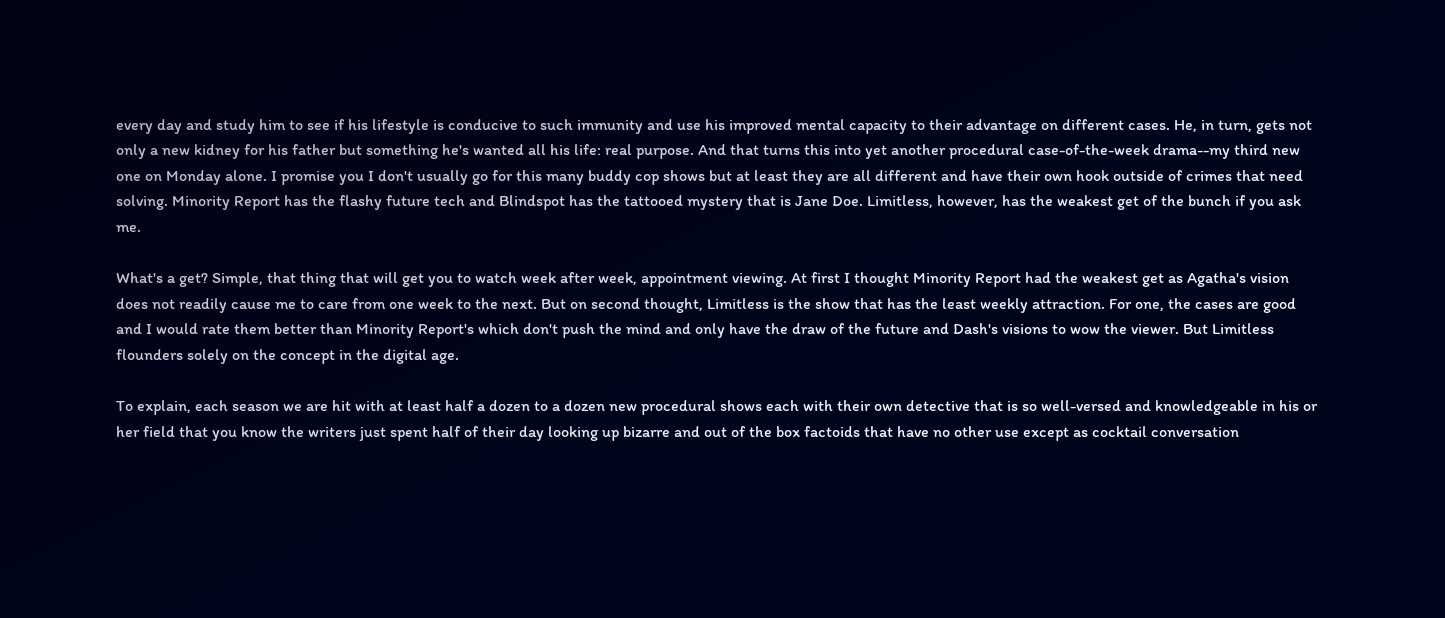every day and study him to see if his lifestyle is conducive to such immunity and use his improved mental capacity to their advantage on different cases. He, in turn, gets not only a new kidney for his father but something he's wanted all his life: real purpose. And that turns this into yet another procedural case-of-the-week drama--my third new one on Monday alone. I promise you I don't usually go for this many buddy cop shows but at least they are all different and have their own hook outside of crimes that need solving. Minority Report has the flashy future tech and Blindspot has the tattooed mystery that is Jane Doe. Limitless, however, has the weakest get of the bunch if you ask me.

What's a get? Simple, that thing that will get you to watch week after week, appointment viewing. At first I thought Minority Report had the weakest get as Agatha's vision does not readily cause me to care from one week to the next. But on second thought, Limitless is the show that has the least weekly attraction. For one, the cases are good and I would rate them better than Minority Report's which don't push the mind and only have the draw of the future and Dash's visions to wow the viewer. But Limitless flounders solely on the concept in the digital age.

To explain, each season we are hit with at least half a dozen to a dozen new procedural shows each with their own detective that is so well-versed and knowledgeable in his or her field that you know the writers just spent half of their day looking up bizarre and out of the box factoids that have no other use except as cocktail conversation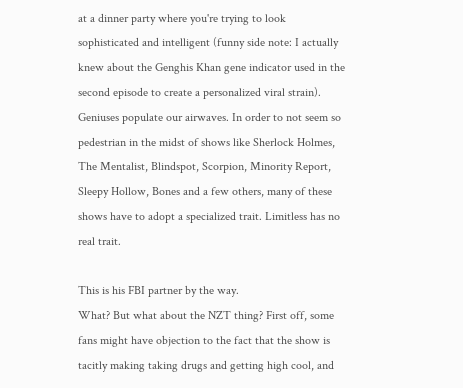at a dinner party where you're trying to look sophisticated and intelligent (funny side note: I actually knew about the Genghis Khan gene indicator used in the second episode to create a personalized viral strain). Geniuses populate our airwaves. In order to not seem so pedestrian in the midst of shows like Sherlock Holmes, The Mentalist, Blindspot, Scorpion, Minority Report, Sleepy Hollow, Bones and a few others, many of these shows have to adopt a specialized trait. Limitless has no real trait.

This is his FBI partner by the way.
What? But what about the NZT thing? First off, some fans might have objection to the fact that the show is tacitly making taking drugs and getting high cool, and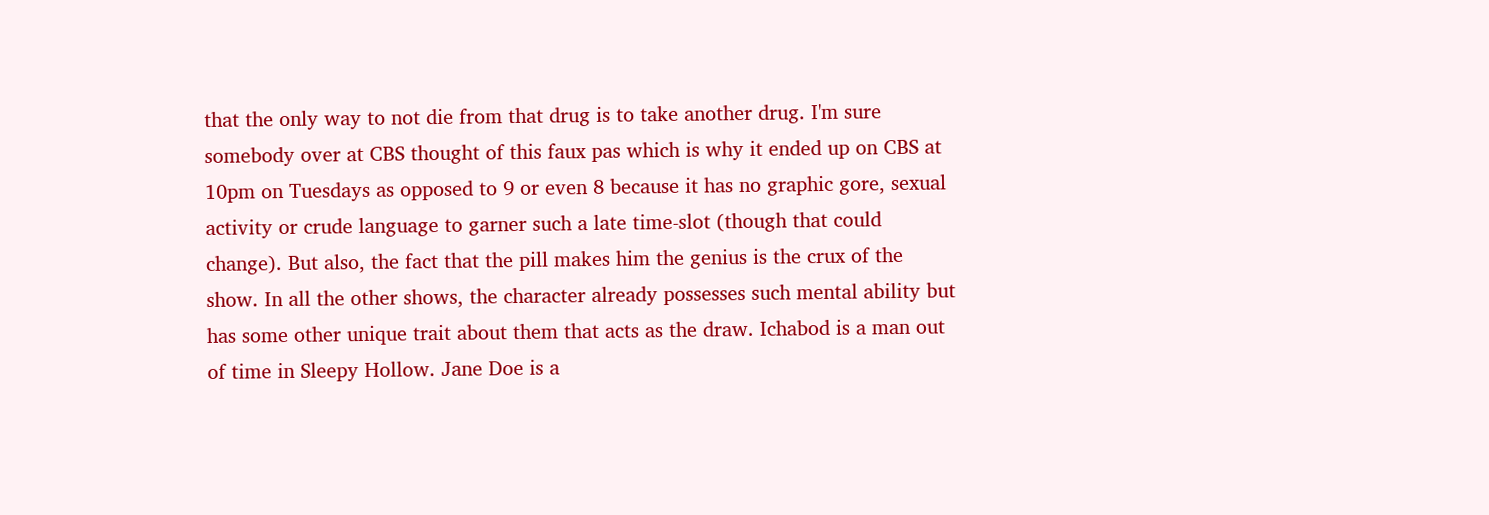that the only way to not die from that drug is to take another drug. I'm sure somebody over at CBS thought of this faux pas which is why it ended up on CBS at 10pm on Tuesdays as opposed to 9 or even 8 because it has no graphic gore, sexual activity or crude language to garner such a late time-slot (though that could change). But also, the fact that the pill makes him the genius is the crux of the show. In all the other shows, the character already possesses such mental ability but has some other unique trait about them that acts as the draw. Ichabod is a man out of time in Sleepy Hollow. Jane Doe is a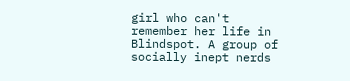girl who can't remember her life in Blindspot. A group of socially inept nerds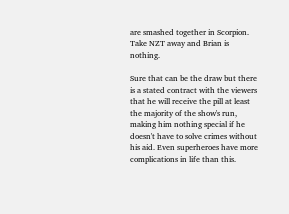are smashed together in Scorpion. Take NZT away and Brian is nothing.

Sure that can be the draw but there is a stated contract with the viewers that he will receive the pill at least the majority of the show's run, making him nothing special if he doesn't have to solve crimes without his aid. Even superheroes have more complications in life than this.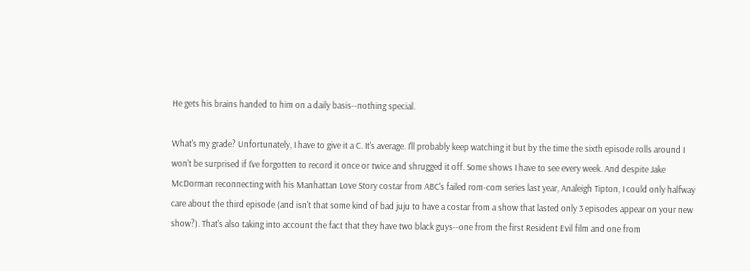He gets his brains handed to him on a daily basis--nothing special.

What's my grade? Unfortunately, I have to give it a C. It's average. I'll probably keep watching it but by the time the sixth episode rolls around I won't be surprised if I've forgotten to record it once or twice and shrugged it off. Some shows I have to see every week. And despite Jake McDorman reconnecting with his Manhattan Love Story costar from ABC's failed rom-com series last year, Analeigh Tipton, I could only halfway care about the third episode (and isn't that some kind of bad juju to have a costar from a show that lasted only 3 episodes appear on your new show?). That's also taking into account the fact that they have two black guys--one from the first Resident Evil film and one from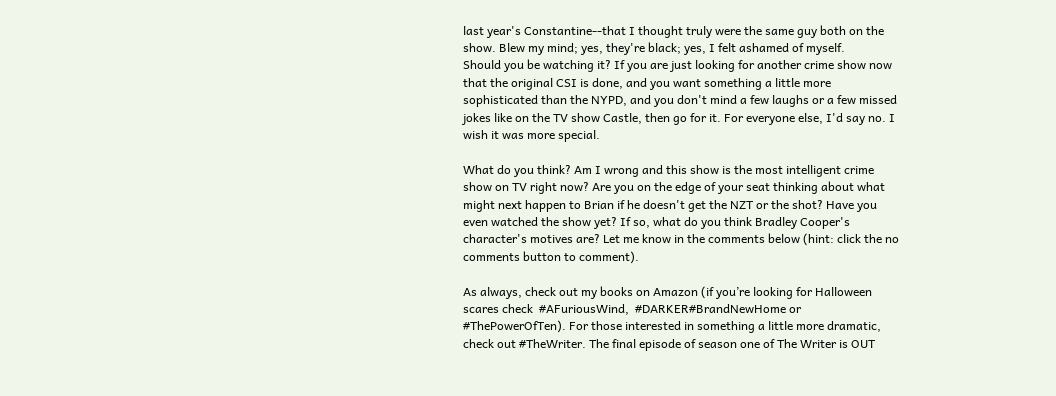last year's Constantine--that I thought truly were the same guy both on the show. Blew my mind; yes, they're black; yes, I felt ashamed of myself.
Should you be watching it? If you are just looking for another crime show now that the original CSI is done, and you want something a little more sophisticated than the NYPD, and you don't mind a few laughs or a few missed jokes like on the TV show Castle, then go for it. For everyone else, I'd say no. I wish it was more special.

What do you think? Am I wrong and this show is the most intelligent crime show on TV right now? Are you on the edge of your seat thinking about what might next happen to Brian if he doesn't get the NZT or the shot? Have you even watched the show yet? If so, what do you think Bradley Cooper's character's motives are? Let me know in the comments below (hint: click the no comments button to comment).

As always, check out my books on Amazon (if you’re looking for Halloween scares check  #AFuriousWind,  #DARKER#BrandNewHome or #ThePowerOfTen). For those interested in something a little more dramatic, check out #TheWriter. The final episode of season one of The Writer is OUT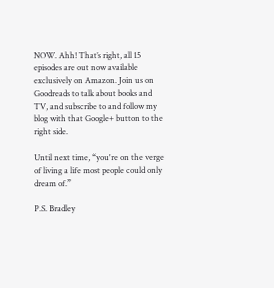NOW. Ahh! That’s right, all 15 episodes are out now available exclusively on Amazon. Join us on Goodreads to talk about books and TV, and subscribe to and follow my blog with that Google+ button to the right side.

Until next time, “you're on the verge of living a life most people could only dream of.”

P.S. Bradley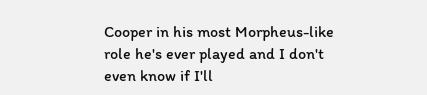Cooper in his most Morpheus-like role he's ever played and I don't even know if I'll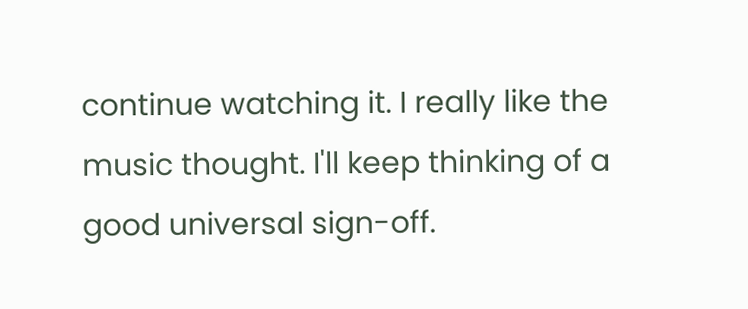continue watching it. I really like the music thought. I'll keep thinking of a good universal sign-off.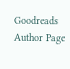Goodreads Author Page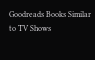Goodreads Books Similar to TV Shows